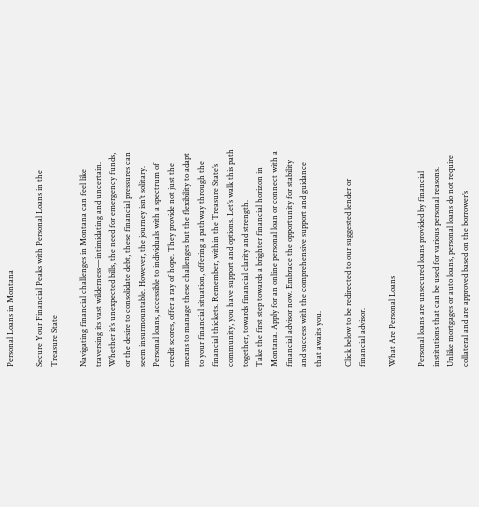Personal Loans in Montana

Secure Your Financial Peaks with Personal Loans in the Treasure State

Navigating financial challenges in Montana can feel like traversing its vast wilderness—intimidating and uncertain. Whether it’s unexpected bills, the need for emergency funds, or the desire to consolidate debt, these financial pressures can seem insurmountable. However, the journey isn’t solitary. Personal loans, accessible to individuals with a spectrum of credit scores, offer a ray of hope. They provide not just the means to manage these challenges but the flexibility to adapt to your financial situation, offering a pathway through the financial thickets. Remember, within the Treasure State’s community, you have support and options. Let’s walk this path together, towards financial clarity and strength.
Take the first step towards a brighter financial horizon in Montana. Apply for an online personal loan or connect with a financial advisor now. Embrace the opportunity for stability and success with the comprehensive support and guidance that awaits you.

Click below to be redirected to our suggested lender or financial advisor.

What Are Personal Loans

Personal loans are unsecured loans provided by financial institutions that can be used for various personal reasons. Unlike mortgages or auto loans, personal loans do not require collateral and are approved based on the borrower’s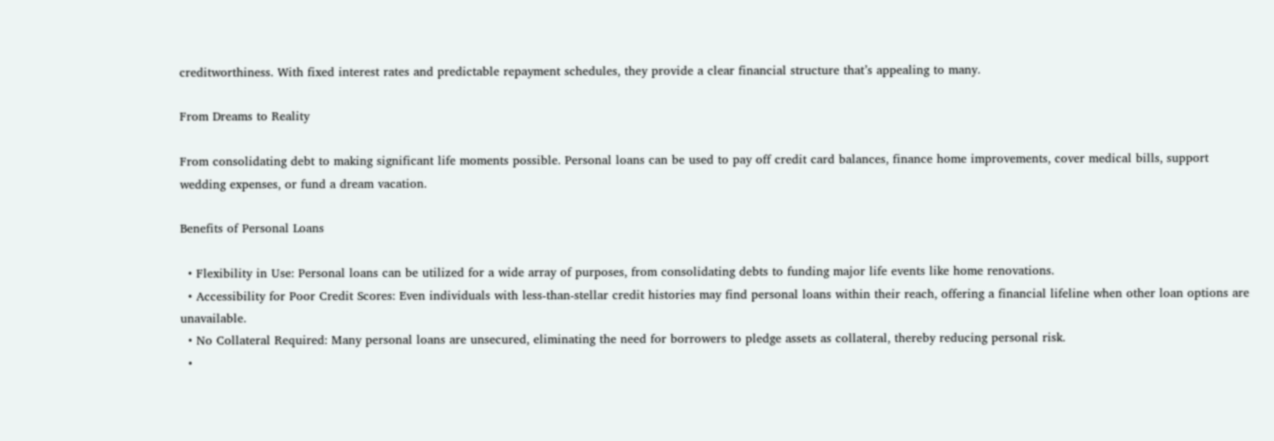creditworthiness. With fixed interest rates and predictable repayment schedules, they provide a clear financial structure that’s appealing to many.

From Dreams to Reality

From consolidating debt to making significant life moments possible. Personal loans can be used to pay off credit card balances, finance home improvements, cover medical bills, support wedding expenses, or fund a dream vacation.

Benefits of Personal Loans

  • Flexibility in Use: Personal loans can be utilized for a wide array of purposes, from consolidating debts to funding major life events like home renovations.
  • Accessibility for Poor Credit Scores: Even individuals with less-than-stellar credit histories may find personal loans within their reach, offering a financial lifeline when other loan options are unavailable.
  • No Collateral Required: Many personal loans are unsecured, eliminating the need for borrowers to pledge assets as collateral, thereby reducing personal risk.
  •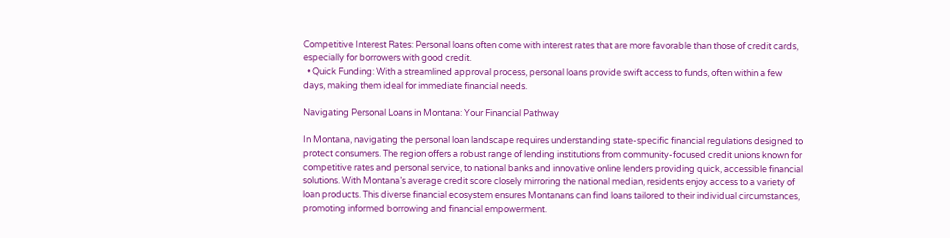Competitive Interest Rates: Personal loans often come with interest rates that are more favorable than those of credit cards, especially for borrowers with good credit.
  • Quick Funding: With a streamlined approval process, personal loans provide swift access to funds, often within a few days, making them ideal for immediate financial needs.

Navigating Personal Loans in Montana: Your Financial Pathway

In Montana, navigating the personal loan landscape requires understanding state-specific financial regulations designed to protect consumers. The region offers a robust range of lending institutions from community-focused credit unions known for competitive rates and personal service, to national banks and innovative online lenders providing quick, accessible financial solutions. With Montana’s average credit score closely mirroring the national median, residents enjoy access to a variety of loan products. This diverse financial ecosystem ensures Montanans can find loans tailored to their individual circumstances, promoting informed borrowing and financial empowerment.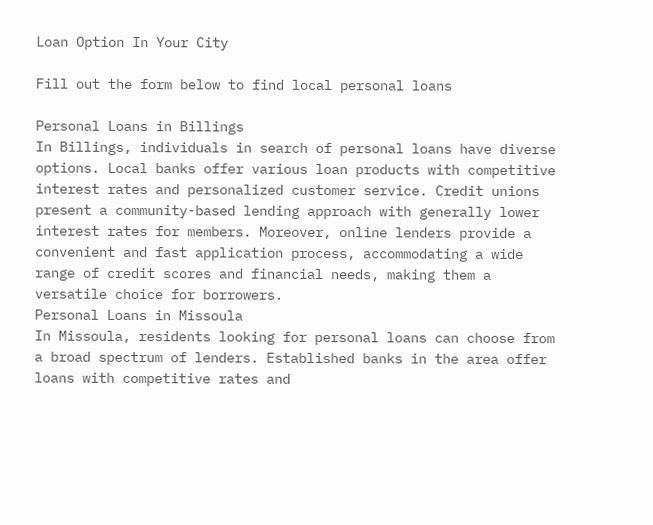Loan Option In Your City

Fill out the form below to find local personal loans

Personal Loans in Billings
In Billings, individuals in search of personal loans have diverse options. Local banks offer various loan products with competitive interest rates and personalized customer service. Credit unions present a community-based lending approach with generally lower interest rates for members. Moreover, online lenders provide a convenient and fast application process, accommodating a wide range of credit scores and financial needs, making them a versatile choice for borrowers.
Personal Loans in Missoula
In Missoula, residents looking for personal loans can choose from a broad spectrum of lenders. Established banks in the area offer loans with competitive rates and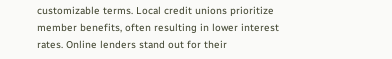customizable terms. Local credit unions prioritize member benefits, often resulting in lower interest rates. Online lenders stand out for their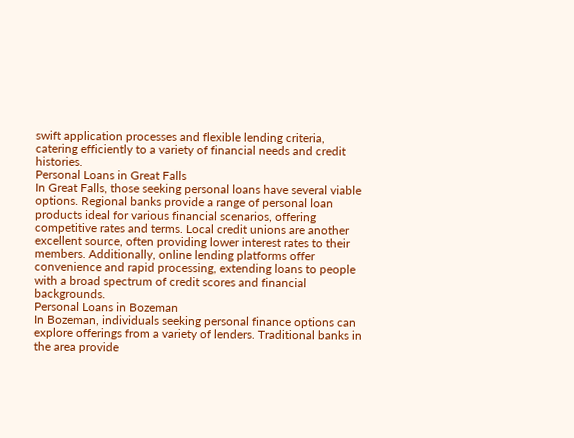swift application processes and flexible lending criteria, catering efficiently to a variety of financial needs and credit histories.
Personal Loans in Great Falls
In Great Falls, those seeking personal loans have several viable options. Regional banks provide a range of personal loan products ideal for various financial scenarios, offering competitive rates and terms. Local credit unions are another excellent source, often providing lower interest rates to their members. Additionally, online lending platforms offer convenience and rapid processing, extending loans to people with a broad spectrum of credit scores and financial backgrounds.
Personal Loans in Bozeman
In Bozeman, individuals seeking personal finance options can explore offerings from a variety of lenders. Traditional banks in the area provide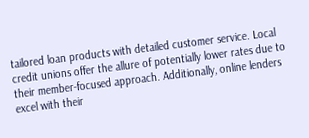tailored loan products with detailed customer service. Local credit unions offer the allure of potentially lower rates due to their member-focused approach. Additionally, online lenders excel with their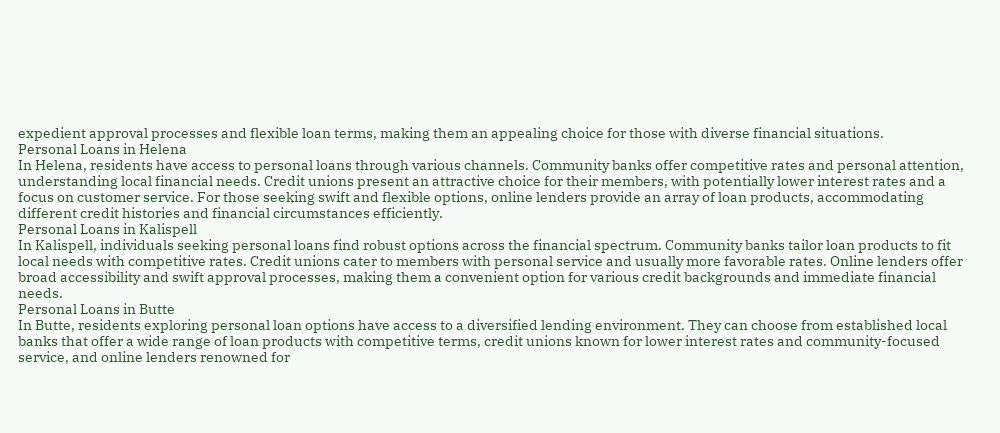expedient approval processes and flexible loan terms, making them an appealing choice for those with diverse financial situations.
Personal Loans in Helena
In Helena, residents have access to personal loans through various channels. Community banks offer competitive rates and personal attention, understanding local financial needs. Credit unions present an attractive choice for their members, with potentially lower interest rates and a focus on customer service. For those seeking swift and flexible options, online lenders provide an array of loan products, accommodating different credit histories and financial circumstances efficiently.
Personal Loans in Kalispell
In Kalispell, individuals seeking personal loans find robust options across the financial spectrum. Community banks tailor loan products to fit local needs with competitive rates. Credit unions cater to members with personal service and usually more favorable rates. Online lenders offer broad accessibility and swift approval processes, making them a convenient option for various credit backgrounds and immediate financial needs.
Personal Loans in Butte
In Butte, residents exploring personal loan options have access to a diversified lending environment. They can choose from established local banks that offer a wide range of loan products with competitive terms, credit unions known for lower interest rates and community-focused service, and online lenders renowned for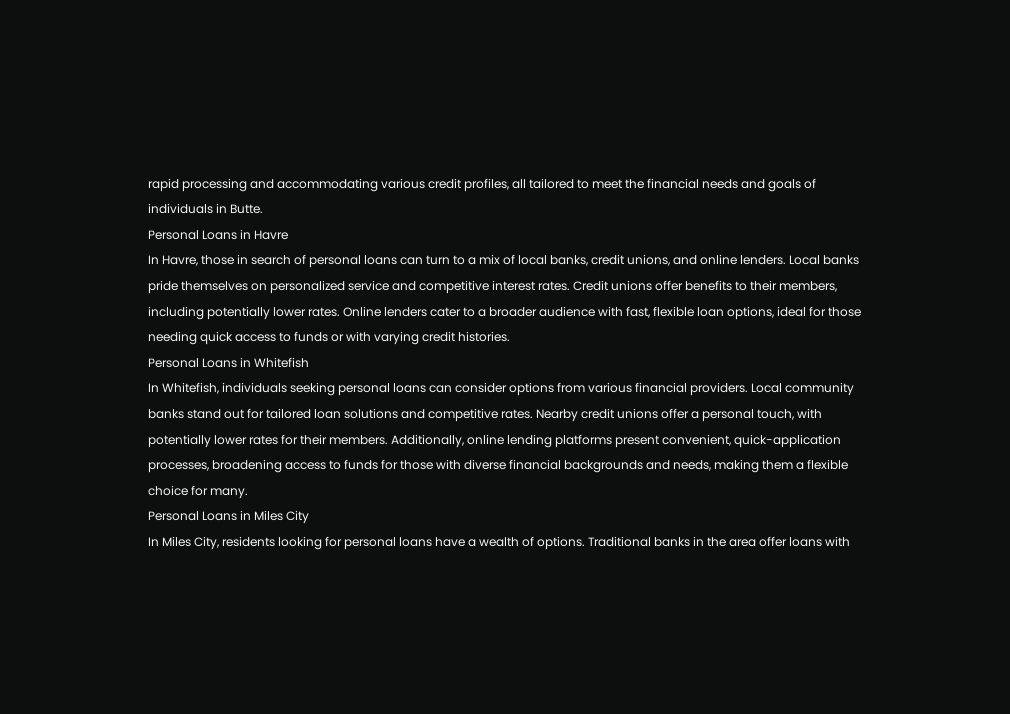rapid processing and accommodating various credit profiles, all tailored to meet the financial needs and goals of individuals in Butte.
Personal Loans in Havre
In Havre, those in search of personal loans can turn to a mix of local banks, credit unions, and online lenders. Local banks pride themselves on personalized service and competitive interest rates. Credit unions offer benefits to their members, including potentially lower rates. Online lenders cater to a broader audience with fast, flexible loan options, ideal for those needing quick access to funds or with varying credit histories.
Personal Loans in Whitefish
In Whitefish, individuals seeking personal loans can consider options from various financial providers. Local community banks stand out for tailored loan solutions and competitive rates. Nearby credit unions offer a personal touch, with potentially lower rates for their members. Additionally, online lending platforms present convenient, quick-application processes, broadening access to funds for those with diverse financial backgrounds and needs, making them a flexible choice for many.
Personal Loans in Miles City
In Miles City, residents looking for personal loans have a wealth of options. Traditional banks in the area offer loans with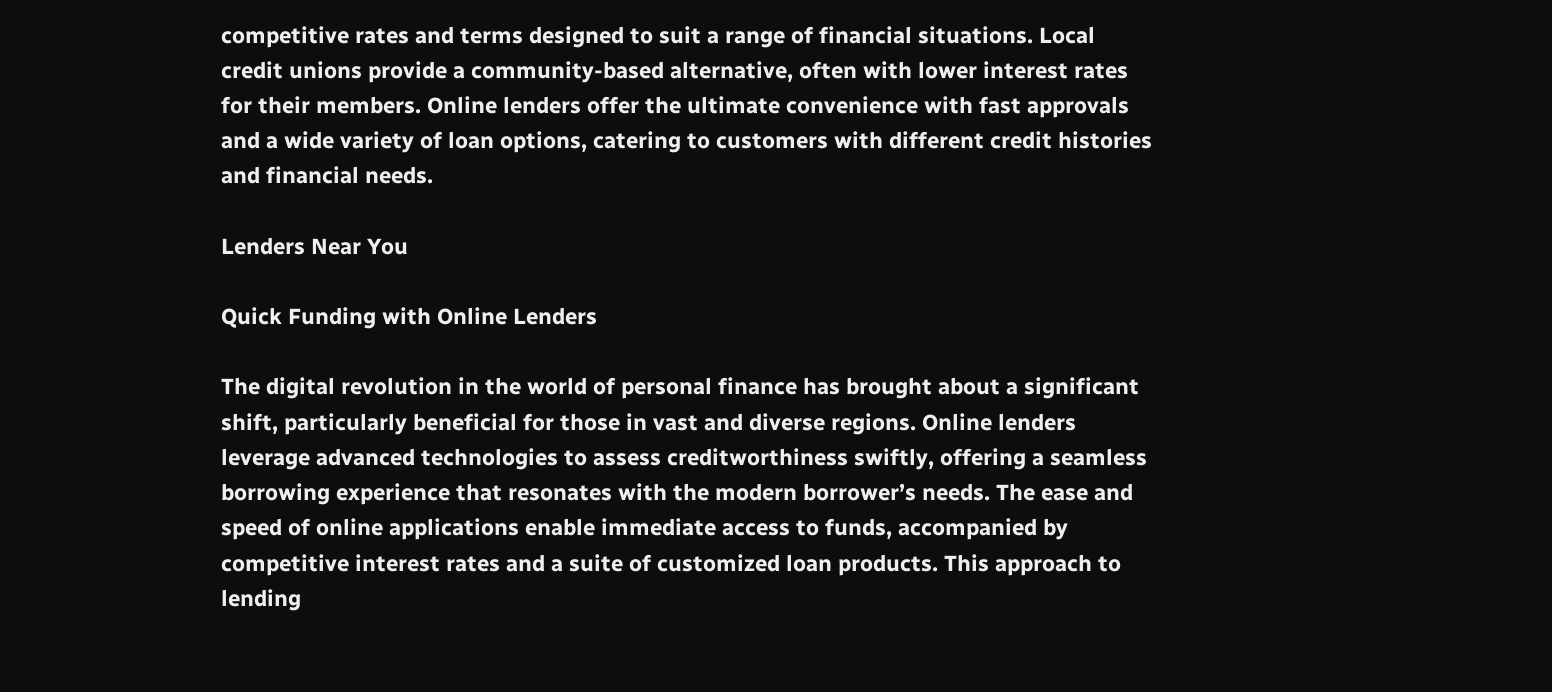competitive rates and terms designed to suit a range of financial situations. Local credit unions provide a community-based alternative, often with lower interest rates for their members. Online lenders offer the ultimate convenience with fast approvals and a wide variety of loan options, catering to customers with different credit histories and financial needs.

Lenders Near You

Quick Funding with Online Lenders

The digital revolution in the world of personal finance has brought about a significant shift, particularly beneficial for those in vast and diverse regions. Online lenders leverage advanced technologies to assess creditworthiness swiftly, offering a seamless borrowing experience that resonates with the modern borrower’s needs. The ease and speed of online applications enable immediate access to funds, accompanied by competitive interest rates and a suite of customized loan products. This approach to lending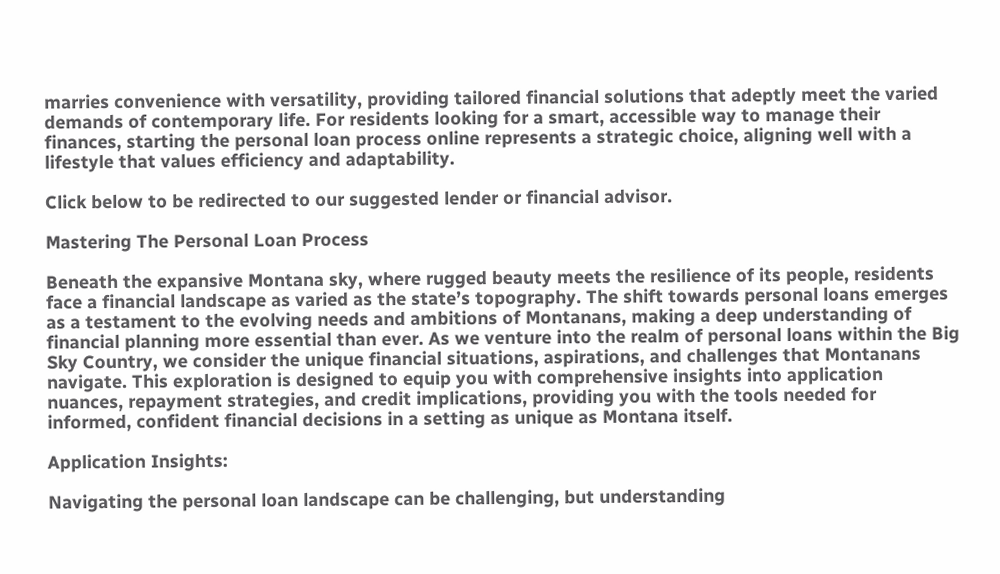marries convenience with versatility, providing tailored financial solutions that adeptly meet the varied demands of contemporary life. For residents looking for a smart, accessible way to manage their finances, starting the personal loan process online represents a strategic choice, aligning well with a lifestyle that values efficiency and adaptability.

Click below to be redirected to our suggested lender or financial advisor.

Mastering The Personal Loan Process

Beneath the expansive Montana sky, where rugged beauty meets the resilience of its people, residents face a financial landscape as varied as the state’s topography. The shift towards personal loans emerges as a testament to the evolving needs and ambitions of Montanans, making a deep understanding of financial planning more essential than ever. As we venture into the realm of personal loans within the Big Sky Country, we consider the unique financial situations, aspirations, and challenges that Montanans navigate. This exploration is designed to equip you with comprehensive insights into application nuances, repayment strategies, and credit implications, providing you with the tools needed for informed, confident financial decisions in a setting as unique as Montana itself.

Application Insights:

Navigating the personal loan landscape can be challenging, but understanding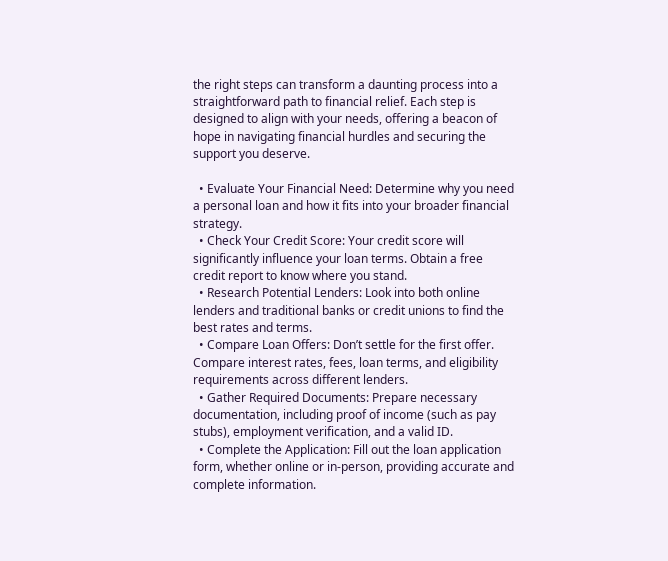the right steps can transform a daunting process into a straightforward path to financial relief. Each step is designed to align with your needs, offering a beacon of hope in navigating financial hurdles and securing the support you deserve.

  • Evaluate Your Financial Need: Determine why you need a personal loan and how it fits into your broader financial strategy.
  • Check Your Credit Score: Your credit score will significantly influence your loan terms. Obtain a free credit report to know where you stand.
  • Research Potential Lenders: Look into both online lenders and traditional banks or credit unions to find the best rates and terms.
  • Compare Loan Offers: Don’t settle for the first offer. Compare interest rates, fees, loan terms, and eligibility requirements across different lenders.
  • Gather Required Documents: Prepare necessary documentation, including proof of income (such as pay stubs), employment verification, and a valid ID.
  • Complete the Application: Fill out the loan application form, whether online or in-person, providing accurate and complete information.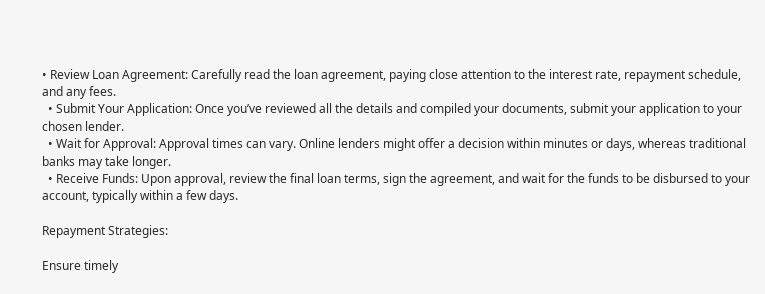• Review Loan Agreement: Carefully read the loan agreement, paying close attention to the interest rate, repayment schedule, and any fees.
  • Submit Your Application: Once you’ve reviewed all the details and compiled your documents, submit your application to your chosen lender.
  • Wait for Approval: Approval times can vary. Online lenders might offer a decision within minutes or days, whereas traditional banks may take longer.
  • Receive Funds: Upon approval, review the final loan terms, sign the agreement, and wait for the funds to be disbursed to your account, typically within a few days.

Repayment Strategies:

Ensure timely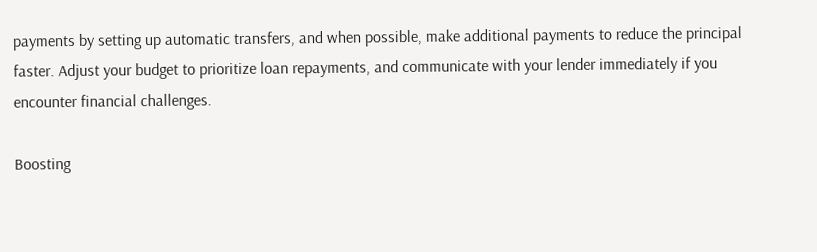payments by setting up automatic transfers, and when possible, make additional payments to reduce the principal faster. Adjust your budget to prioritize loan repayments, and communicate with your lender immediately if you encounter financial challenges.

Boosting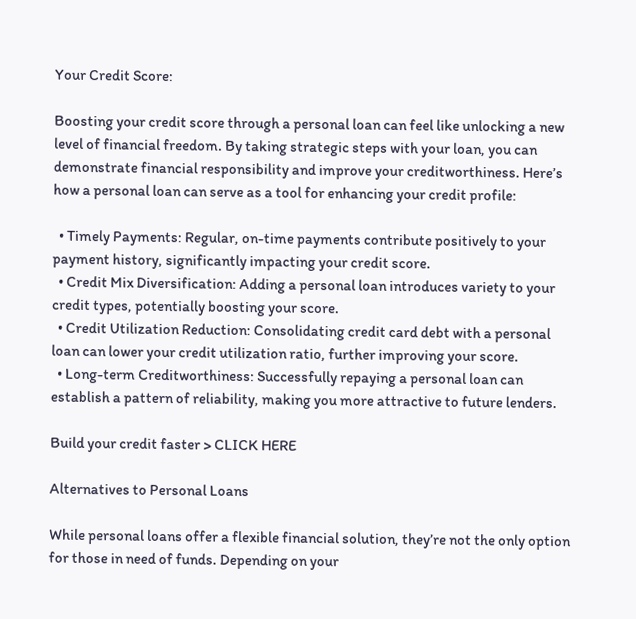Your Credit Score:

Boosting your credit score through a personal loan can feel like unlocking a new level of financial freedom. By taking strategic steps with your loan, you can demonstrate financial responsibility and improve your creditworthiness. Here’s how a personal loan can serve as a tool for enhancing your credit profile:

  • Timely Payments: Regular, on-time payments contribute positively to your payment history, significantly impacting your credit score.
  • Credit Mix Diversification: Adding a personal loan introduces variety to your credit types, potentially boosting your score.
  • Credit Utilization Reduction: Consolidating credit card debt with a personal loan can lower your credit utilization ratio, further improving your score.
  • Long-term Creditworthiness: Successfully repaying a personal loan can establish a pattern of reliability, making you more attractive to future lenders.

Build your credit faster > CLICK HERE

Alternatives to Personal Loans

While personal loans offer a flexible financial solution, they’re not the only option for those in need of funds. Depending on your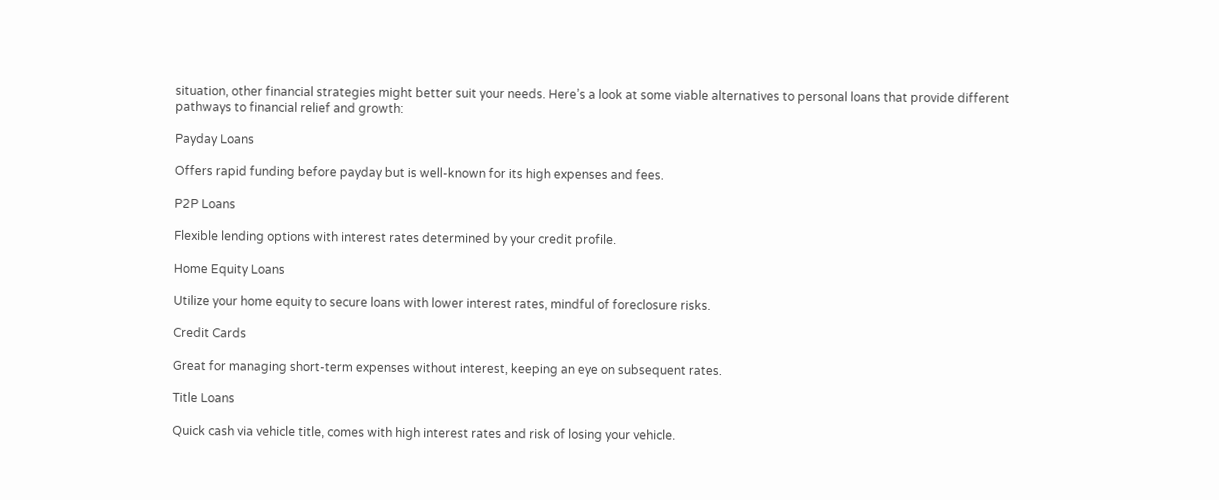situation, other financial strategies might better suit your needs. Here’s a look at some viable alternatives to personal loans that provide different pathways to financial relief and growth:

Payday Loans

Offers rapid funding before payday but is well-known for its high expenses and fees.

P2P Loans

Flexible lending options with interest rates determined by your credit profile.

Home Equity Loans

Utilize your home equity to secure loans with lower interest rates, mindful of foreclosure risks.

Credit Cards

Great for managing short-term expenses without interest, keeping an eye on subsequent rates.

Title Loans

Quick cash via vehicle title, comes with high interest rates and risk of losing your vehicle.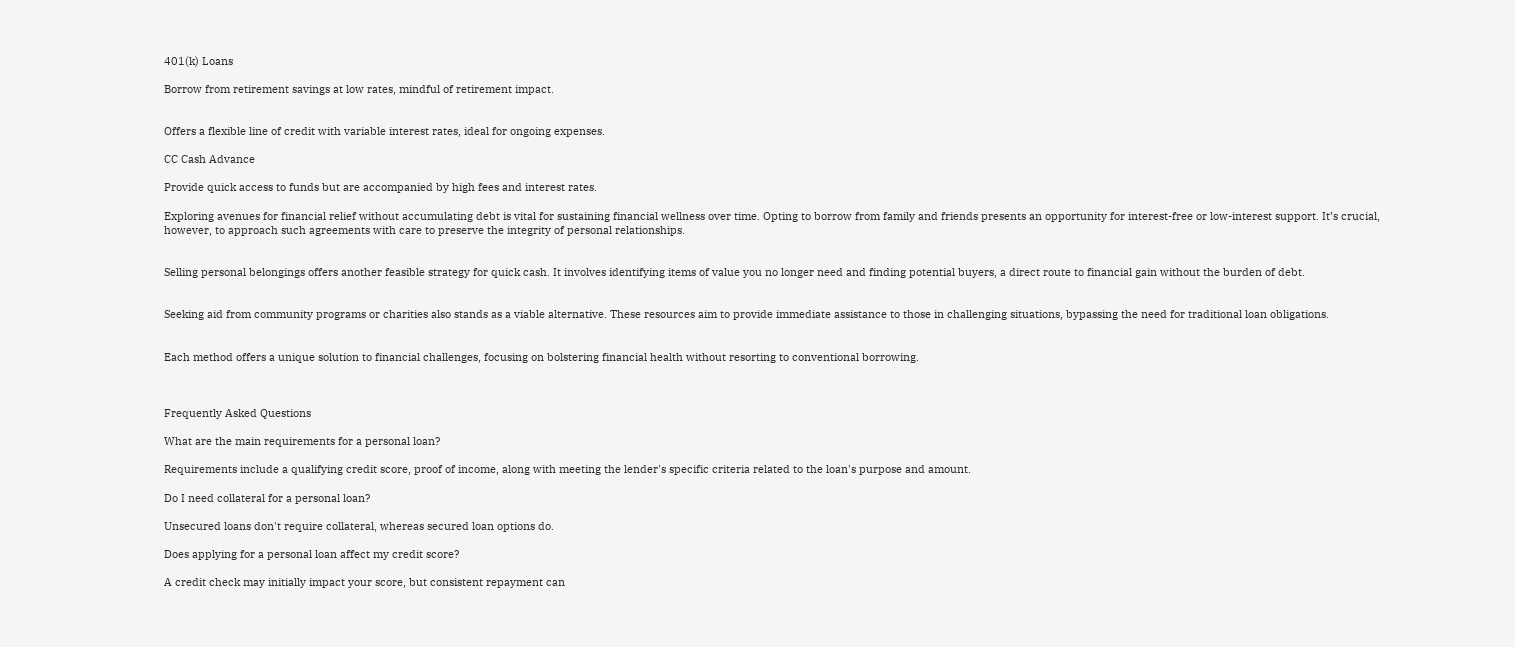401(k) Loans

Borrow from retirement savings at low rates, mindful of retirement impact.


Offers a flexible line of credit with variable interest rates, ideal for ongoing expenses.

CC Cash Advance

Provide quick access to funds but are accompanied by high fees and interest rates.

Exploring avenues for financial relief without accumulating debt is vital for sustaining financial wellness over time. Opting to borrow from family and friends presents an opportunity for interest-free or low-interest support. It’s crucial, however, to approach such agreements with care to preserve the integrity of personal relationships.


Selling personal belongings offers another feasible strategy for quick cash. It involves identifying items of value you no longer need and finding potential buyers, a direct route to financial gain without the burden of debt.


Seeking aid from community programs or charities also stands as a viable alternative. These resources aim to provide immediate assistance to those in challenging situations, bypassing the need for traditional loan obligations.


Each method offers a unique solution to financial challenges, focusing on bolstering financial health without resorting to conventional borrowing.



Frequently Asked Questions

What are the main requirements for a personal loan?

Requirements include a qualifying credit score, proof of income, along with meeting the lender's specific criteria related to the loan's purpose and amount.

Do I need collateral for a personal loan?

Unsecured loans don't require collateral, whereas secured loan options do.

Does applying for a personal loan affect my credit score?

A credit check may initially impact your score, but consistent repayment can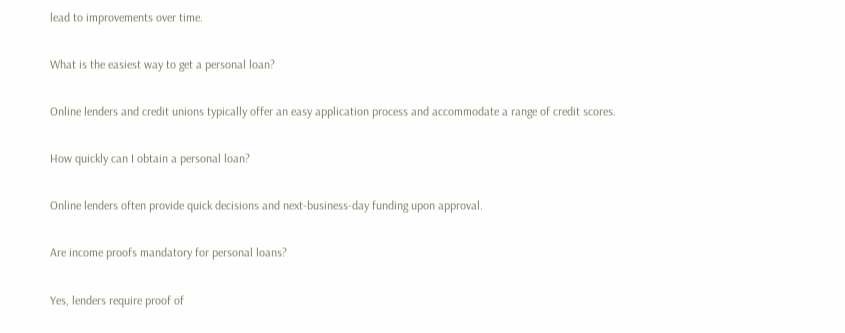lead to improvements over time.

What is the easiest way to get a personal loan?

Online lenders and credit unions typically offer an easy application process and accommodate a range of credit scores.

How quickly can I obtain a personal loan?

Online lenders often provide quick decisions and next-business-day funding upon approval.

Are income proofs mandatory for personal loans?

Yes, lenders require proof of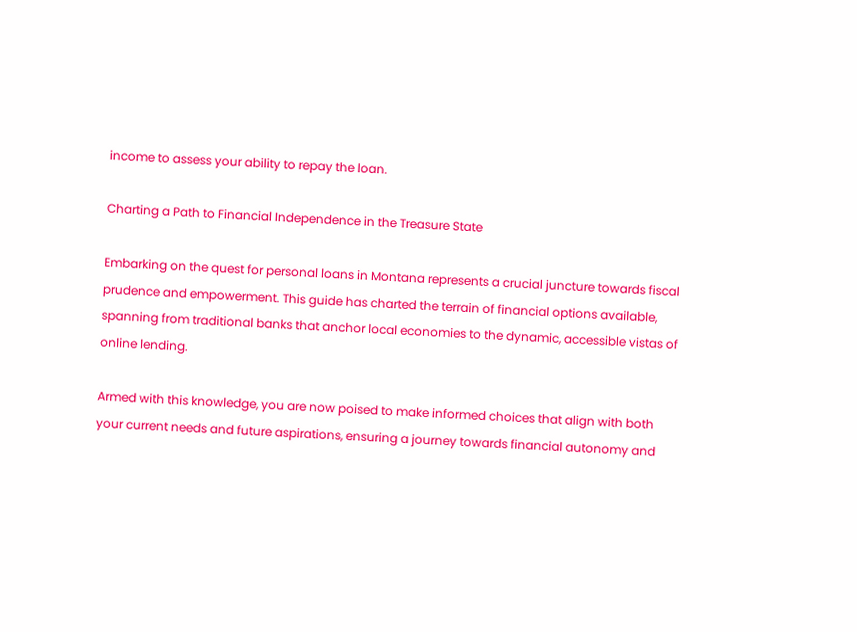income to assess your ability to repay the loan.

Charting a Path to Financial Independence in the Treasure State

Embarking on the quest for personal loans in Montana represents a crucial juncture towards fiscal prudence and empowerment. This guide has charted the terrain of financial options available, spanning from traditional banks that anchor local economies to the dynamic, accessible vistas of online lending.

Armed with this knowledge, you are now poised to make informed choices that align with both your current needs and future aspirations, ensuring a journey towards financial autonomy and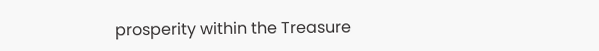prosperity within the Treasure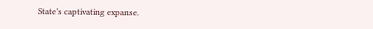State’s captivating expanse.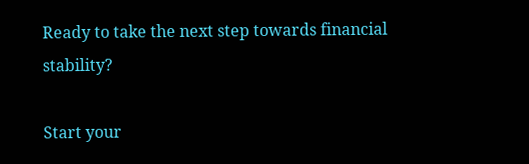Ready to take the next step towards financial stability?

Start your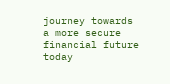journey towards a more secure financial future today